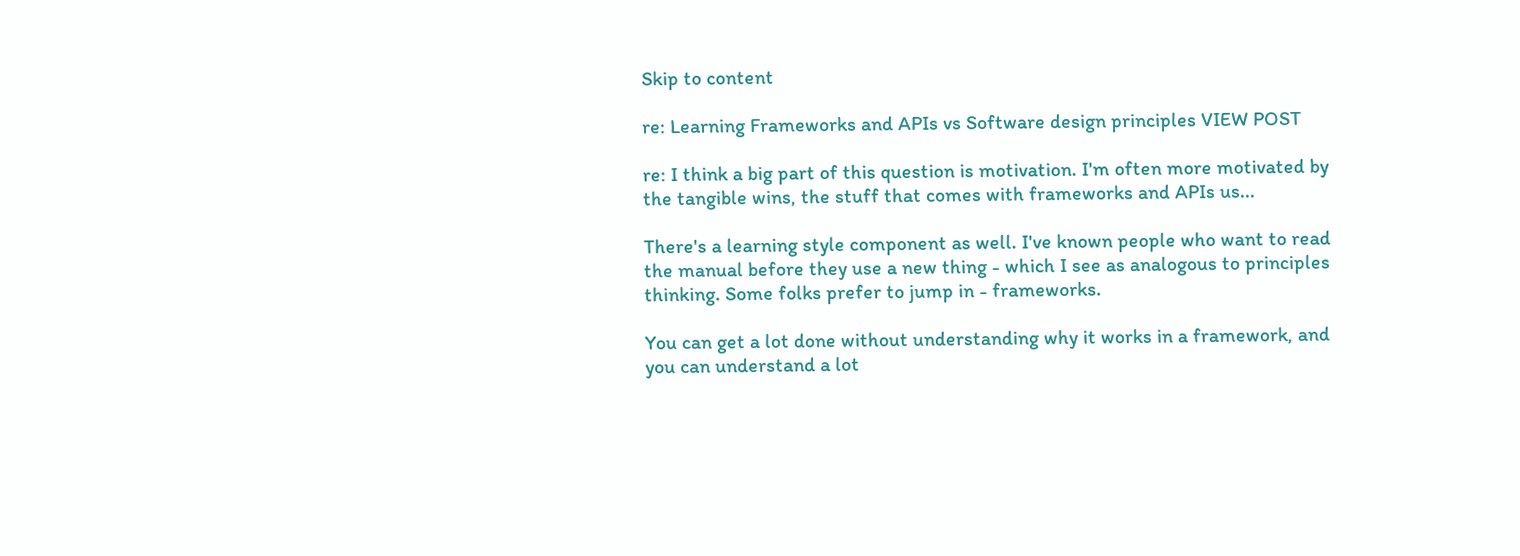Skip to content

re: Learning Frameworks and APIs vs Software design principles VIEW POST

re: I think a big part of this question is motivation. I'm often more motivated by the tangible wins, the stuff that comes with frameworks and APIs us...

There's a learning style component as well. I've known people who want to read the manual before they use a new thing - which I see as analogous to principles thinking. Some folks prefer to jump in - frameworks.

You can get a lot done without understanding why it works in a framework, and you can understand a lot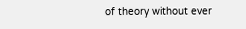of theory without ever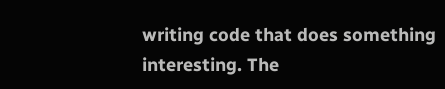writing code that does something interesting. The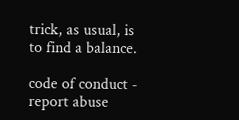trick, as usual, is to find a balance.

code of conduct - report abuse